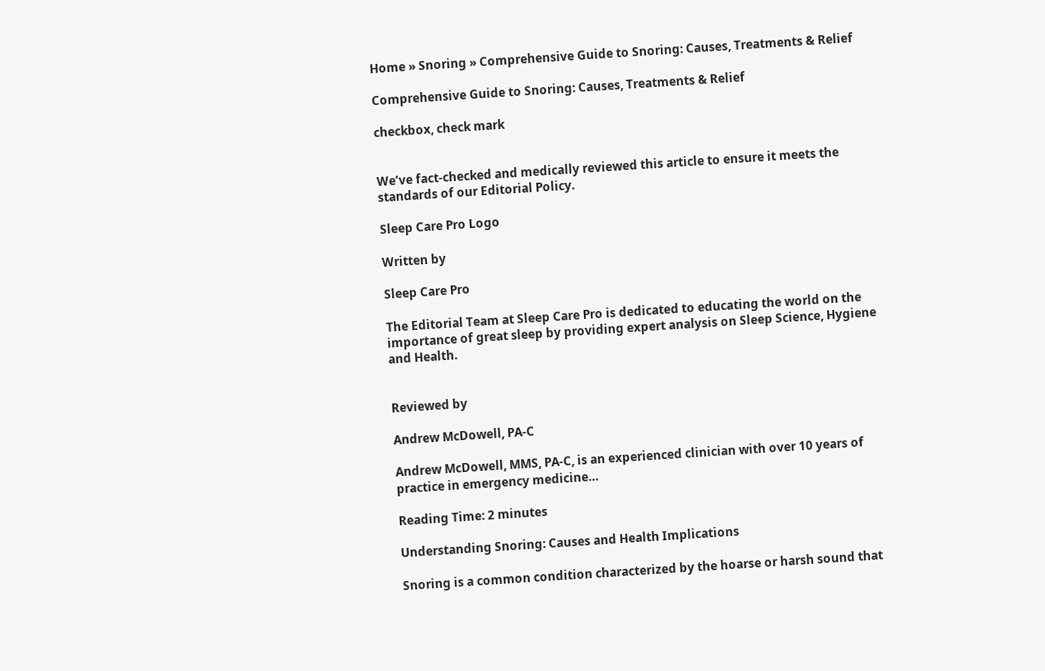Home » Snoring » Comprehensive Guide to Snoring: Causes, Treatments & Relief

Comprehensive Guide to Snoring: Causes, Treatments & Relief

checkbox, check mark


We’ve fact-checked and medically reviewed this article to ensure it meets the standards of our Editorial Policy.

Sleep Care Pro Logo

Written by

Sleep Care Pro

The Editorial Team at Sleep Care Pro is dedicated to educating the world on the importance of great sleep by providing expert analysis on Sleep Science, Hygiene and Health.


Reviewed by

Andrew McDowell, PA-C

Andrew McDowell, MMS, PA-C, is an experienced clinician with over 10 years of practice in emergency medicine…

Reading Time: 2 minutes

Understanding Snoring: Causes and Health Implications

Snoring is a common condition characterized by the hoarse or harsh sound that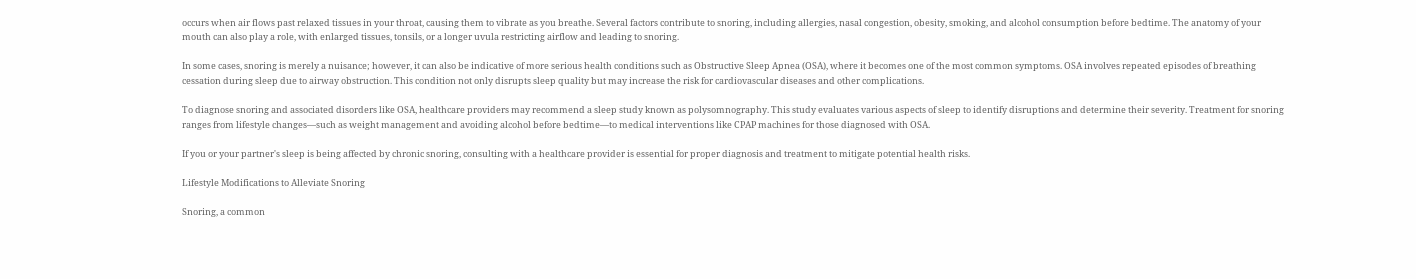occurs when air flows past relaxed tissues in your throat, causing them to vibrate as you breathe. Several factors contribute to snoring, including allergies, nasal congestion, obesity, smoking, and alcohol consumption before bedtime. The anatomy of your mouth can also play a role, with enlarged tissues, tonsils, or a longer uvula restricting airflow and leading to snoring.

In some cases, snoring is merely a nuisance; however, it can also be indicative of more serious health conditions such as Obstructive Sleep Apnea (OSA), where it becomes one of the most common symptoms. OSA involves repeated episodes of breathing cessation during sleep due to airway obstruction. This condition not only disrupts sleep quality but may increase the risk for cardiovascular diseases and other complications.

To diagnose snoring and associated disorders like OSA, healthcare providers may recommend a sleep study known as polysomnography. This study evaluates various aspects of sleep to identify disruptions and determine their severity. Treatment for snoring ranges from lifestyle changes—such as weight management and avoiding alcohol before bedtime—to medical interventions like CPAP machines for those diagnosed with OSA.

If you or your partner's sleep is being affected by chronic snoring, consulting with a healthcare provider is essential for proper diagnosis and treatment to mitigate potential health risks.

Lifestyle Modifications to Alleviate Snoring

Snoring, a common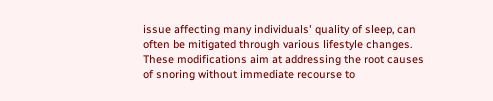issue affecting many individuals' quality of sleep, can often be mitigated through various lifestyle changes. These modifications aim at addressing the root causes of snoring without immediate recourse to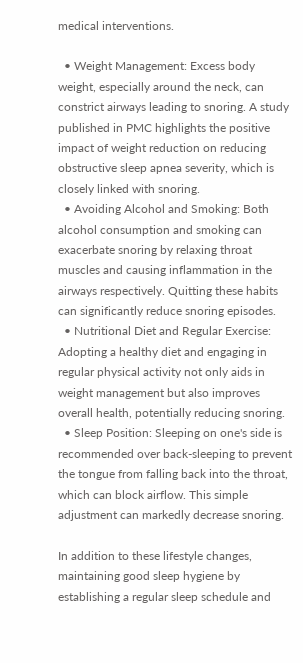medical interventions.

  • Weight Management: Excess body weight, especially around the neck, can constrict airways leading to snoring. A study published in PMC highlights the positive impact of weight reduction on reducing obstructive sleep apnea severity, which is closely linked with snoring.
  • Avoiding Alcohol and Smoking: Both alcohol consumption and smoking can exacerbate snoring by relaxing throat muscles and causing inflammation in the airways respectively. Quitting these habits can significantly reduce snoring episodes.
  • Nutritional Diet and Regular Exercise: Adopting a healthy diet and engaging in regular physical activity not only aids in weight management but also improves overall health, potentially reducing snoring.
  • Sleep Position: Sleeping on one's side is recommended over back-sleeping to prevent the tongue from falling back into the throat, which can block airflow. This simple adjustment can markedly decrease snoring.

In addition to these lifestyle changes, maintaining good sleep hygiene by establishing a regular sleep schedule and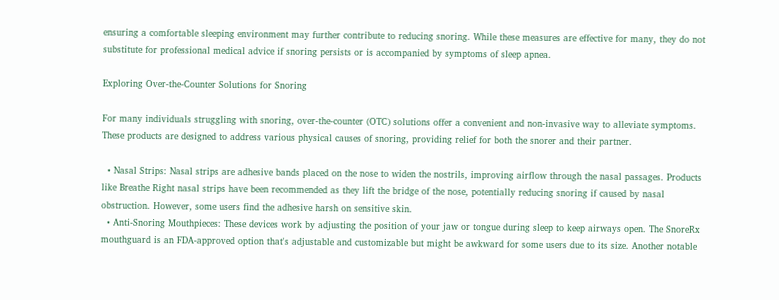ensuring a comfortable sleeping environment may further contribute to reducing snoring. While these measures are effective for many, they do not substitute for professional medical advice if snoring persists or is accompanied by symptoms of sleep apnea.

Exploring Over-the-Counter Solutions for Snoring

For many individuals struggling with snoring, over-the-counter (OTC) solutions offer a convenient and non-invasive way to alleviate symptoms. These products are designed to address various physical causes of snoring, providing relief for both the snorer and their partner.

  • Nasal Strips: Nasal strips are adhesive bands placed on the nose to widen the nostrils, improving airflow through the nasal passages. Products like Breathe Right nasal strips have been recommended as they lift the bridge of the nose, potentially reducing snoring if caused by nasal obstruction. However, some users find the adhesive harsh on sensitive skin.
  • Anti-Snoring Mouthpieces: These devices work by adjusting the position of your jaw or tongue during sleep to keep airways open. The SnoreRx mouthguard is an FDA-approved option that's adjustable and customizable but might be awkward for some users due to its size. Another notable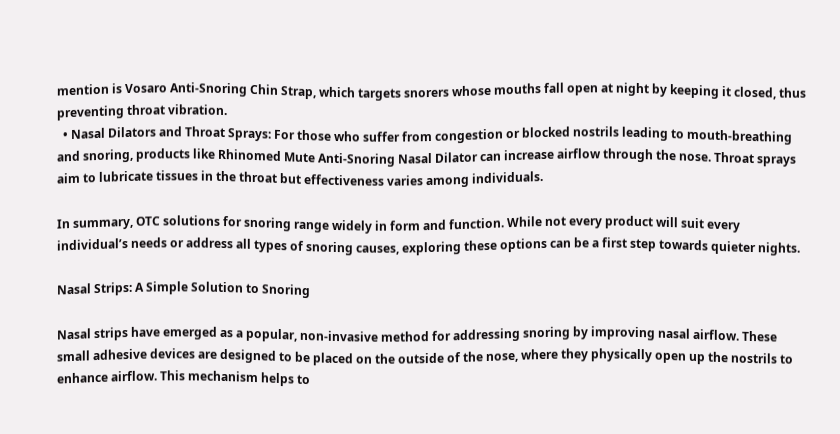mention is Vosaro Anti-Snoring Chin Strap, which targets snorers whose mouths fall open at night by keeping it closed, thus preventing throat vibration.
  • Nasal Dilators and Throat Sprays: For those who suffer from congestion or blocked nostrils leading to mouth-breathing and snoring, products like Rhinomed Mute Anti-Snoring Nasal Dilator can increase airflow through the nose. Throat sprays aim to lubricate tissues in the throat but effectiveness varies among individuals.

In summary, OTC solutions for snoring range widely in form and function. While not every product will suit every individual’s needs or address all types of snoring causes, exploring these options can be a first step towards quieter nights.

Nasal Strips: A Simple Solution to Snoring

Nasal strips have emerged as a popular, non-invasive method for addressing snoring by improving nasal airflow. These small adhesive devices are designed to be placed on the outside of the nose, where they physically open up the nostrils to enhance airflow. This mechanism helps to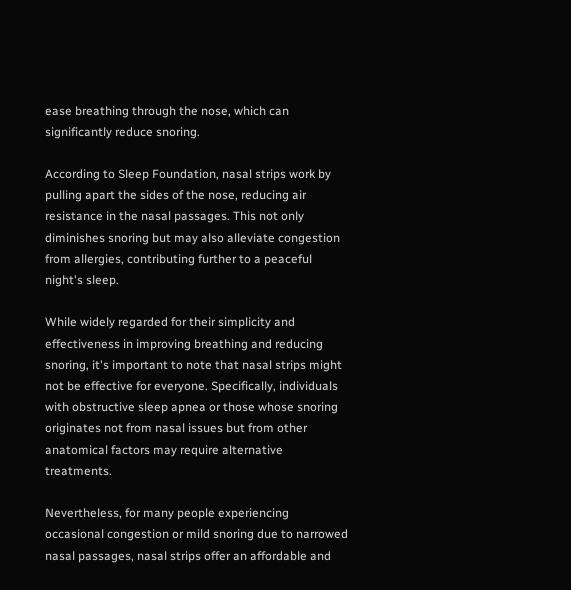ease breathing through the nose, which can significantly reduce snoring.

According to Sleep Foundation, nasal strips work by pulling apart the sides of the nose, reducing air resistance in the nasal passages. This not only diminishes snoring but may also alleviate congestion from allergies, contributing further to a peaceful night's sleep.

While widely regarded for their simplicity and effectiveness in improving breathing and reducing snoring, it's important to note that nasal strips might not be effective for everyone. Specifically, individuals with obstructive sleep apnea or those whose snoring originates not from nasal issues but from other anatomical factors may require alternative treatments.

Nevertheless, for many people experiencing occasional congestion or mild snoring due to narrowed nasal passages, nasal strips offer an affordable and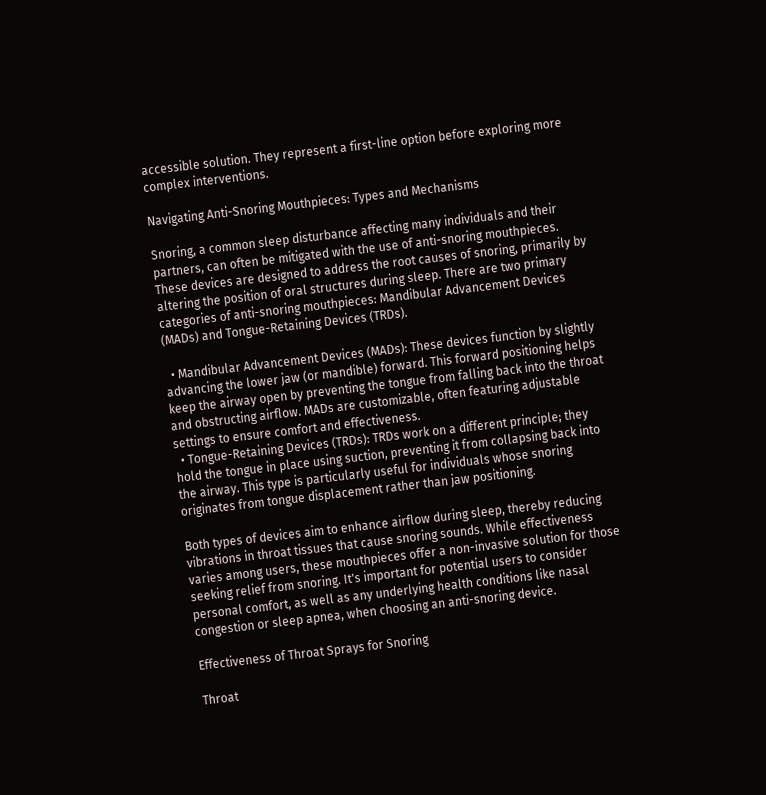accessible solution. They represent a first-line option before exploring more complex interventions.

Navigating Anti-Snoring Mouthpieces: Types and Mechanisms

Snoring, a common sleep disturbance affecting many individuals and their partners, can often be mitigated with the use of anti-snoring mouthpieces. These devices are designed to address the root causes of snoring, primarily by altering the position of oral structures during sleep. There are two primary categories of anti-snoring mouthpieces: Mandibular Advancement Devices (MADs) and Tongue-Retaining Devices (TRDs).

  • Mandibular Advancement Devices (MADs): These devices function by slightly advancing the lower jaw (or mandible) forward. This forward positioning helps keep the airway open by preventing the tongue from falling back into the throat and obstructing airflow. MADs are customizable, often featuring adjustable settings to ensure comfort and effectiveness.
  • Tongue-Retaining Devices (TRDs): TRDs work on a different principle; they hold the tongue in place using suction, preventing it from collapsing back into the airway. This type is particularly useful for individuals whose snoring originates from tongue displacement rather than jaw positioning.

Both types of devices aim to enhance airflow during sleep, thereby reducing vibrations in throat tissues that cause snoring sounds. While effectiveness varies among users, these mouthpieces offer a non-invasive solution for those seeking relief from snoring. It's important for potential users to consider personal comfort, as well as any underlying health conditions like nasal congestion or sleep apnea, when choosing an anti-snoring device.

Effectiveness of Throat Sprays for Snoring

Throat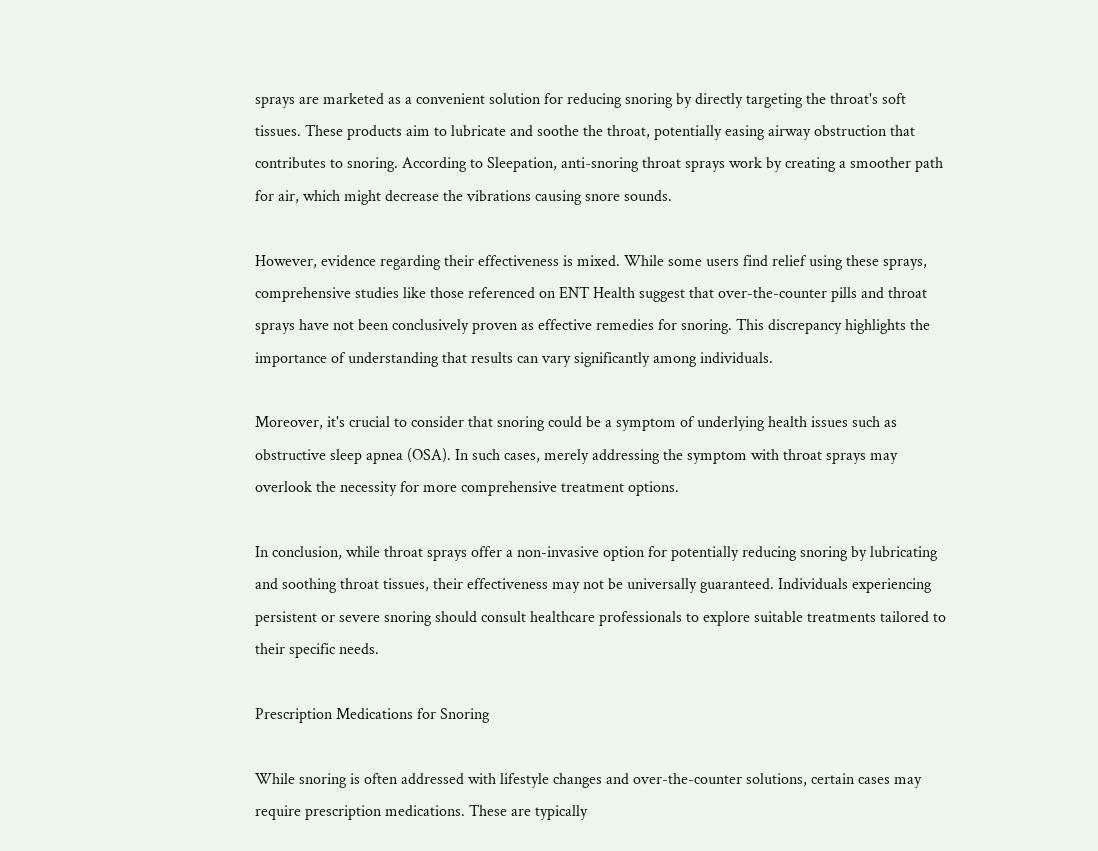sprays are marketed as a convenient solution for reducing snoring by directly targeting the throat's soft tissues. These products aim to lubricate and soothe the throat, potentially easing airway obstruction that contributes to snoring. According to Sleepation, anti-snoring throat sprays work by creating a smoother path for air, which might decrease the vibrations causing snore sounds.

However, evidence regarding their effectiveness is mixed. While some users find relief using these sprays, comprehensive studies like those referenced on ENT Health suggest that over-the-counter pills and throat sprays have not been conclusively proven as effective remedies for snoring. This discrepancy highlights the importance of understanding that results can vary significantly among individuals.

Moreover, it's crucial to consider that snoring could be a symptom of underlying health issues such as obstructive sleep apnea (OSA). In such cases, merely addressing the symptom with throat sprays may overlook the necessity for more comprehensive treatment options.

In conclusion, while throat sprays offer a non-invasive option for potentially reducing snoring by lubricating and soothing throat tissues, their effectiveness may not be universally guaranteed. Individuals experiencing persistent or severe snoring should consult healthcare professionals to explore suitable treatments tailored to their specific needs.

Prescription Medications for Snoring

While snoring is often addressed with lifestyle changes and over-the-counter solutions, certain cases may require prescription medications. These are typically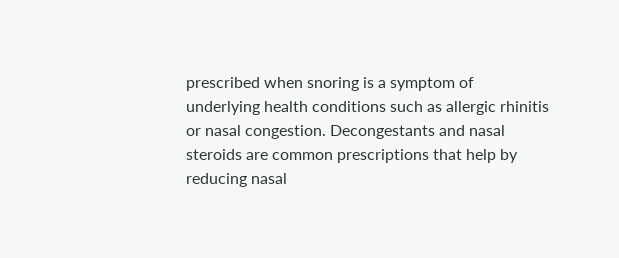prescribed when snoring is a symptom of underlying health conditions such as allergic rhinitis or nasal congestion. Decongestants and nasal steroids are common prescriptions that help by reducing nasal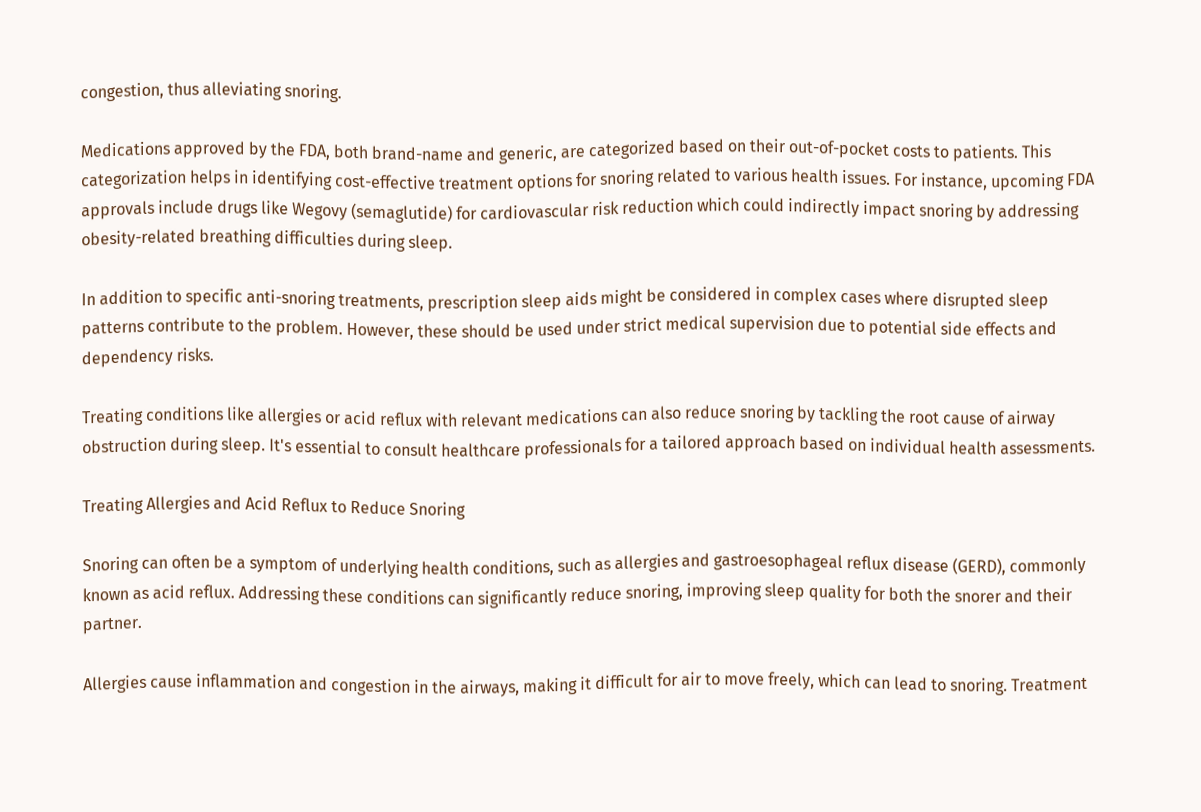congestion, thus alleviating snoring.

Medications approved by the FDA, both brand-name and generic, are categorized based on their out-of-pocket costs to patients. This categorization helps in identifying cost-effective treatment options for snoring related to various health issues. For instance, upcoming FDA approvals include drugs like Wegovy (semaglutide) for cardiovascular risk reduction which could indirectly impact snoring by addressing obesity-related breathing difficulties during sleep.

In addition to specific anti-snoring treatments, prescription sleep aids might be considered in complex cases where disrupted sleep patterns contribute to the problem. However, these should be used under strict medical supervision due to potential side effects and dependency risks.

Treating conditions like allergies or acid reflux with relevant medications can also reduce snoring by tackling the root cause of airway obstruction during sleep. It's essential to consult healthcare professionals for a tailored approach based on individual health assessments.

Treating Allergies and Acid Reflux to Reduce Snoring

Snoring can often be a symptom of underlying health conditions, such as allergies and gastroesophageal reflux disease (GERD), commonly known as acid reflux. Addressing these conditions can significantly reduce snoring, improving sleep quality for both the snorer and their partner.

Allergies cause inflammation and congestion in the airways, making it difficult for air to move freely, which can lead to snoring. Treatment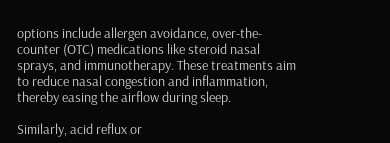options include allergen avoidance, over-the-counter (OTC) medications like steroid nasal sprays, and immunotherapy. These treatments aim to reduce nasal congestion and inflammation, thereby easing the airflow during sleep.

Similarly, acid reflux or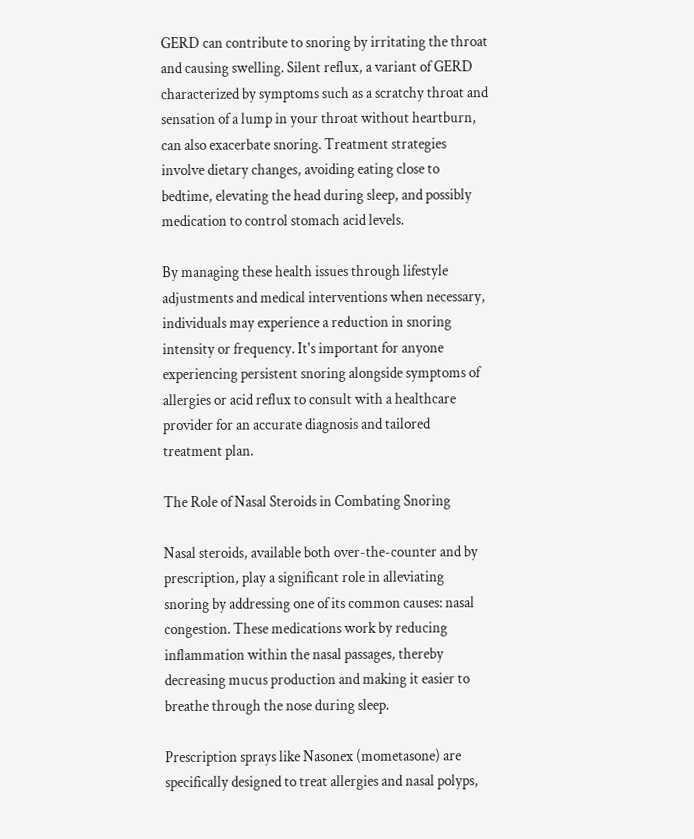GERD can contribute to snoring by irritating the throat and causing swelling. Silent reflux, a variant of GERD characterized by symptoms such as a scratchy throat and sensation of a lump in your throat without heartburn, can also exacerbate snoring. Treatment strategies involve dietary changes, avoiding eating close to bedtime, elevating the head during sleep, and possibly medication to control stomach acid levels.

By managing these health issues through lifestyle adjustments and medical interventions when necessary, individuals may experience a reduction in snoring intensity or frequency. It's important for anyone experiencing persistent snoring alongside symptoms of allergies or acid reflux to consult with a healthcare provider for an accurate diagnosis and tailored treatment plan.

The Role of Nasal Steroids in Combating Snoring

Nasal steroids, available both over-the-counter and by prescription, play a significant role in alleviating snoring by addressing one of its common causes: nasal congestion. These medications work by reducing inflammation within the nasal passages, thereby decreasing mucus production and making it easier to breathe through the nose during sleep.

Prescription sprays like Nasonex (mometasone) are specifically designed to treat allergies and nasal polyps,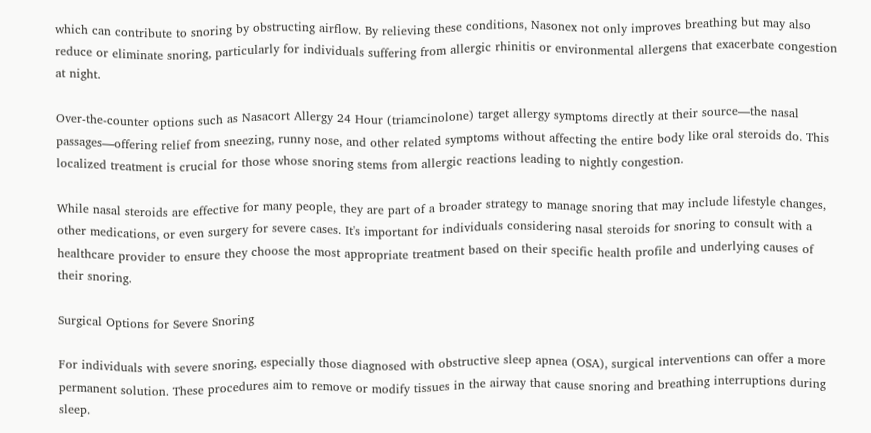which can contribute to snoring by obstructing airflow. By relieving these conditions, Nasonex not only improves breathing but may also reduce or eliminate snoring, particularly for individuals suffering from allergic rhinitis or environmental allergens that exacerbate congestion at night.

Over-the-counter options such as Nasacort Allergy 24 Hour (triamcinolone) target allergy symptoms directly at their source—the nasal passages—offering relief from sneezing, runny nose, and other related symptoms without affecting the entire body like oral steroids do. This localized treatment is crucial for those whose snoring stems from allergic reactions leading to nightly congestion.

While nasal steroids are effective for many people, they are part of a broader strategy to manage snoring that may include lifestyle changes, other medications, or even surgery for severe cases. It's important for individuals considering nasal steroids for snoring to consult with a healthcare provider to ensure they choose the most appropriate treatment based on their specific health profile and underlying causes of their snoring.

Surgical Options for Severe Snoring

For individuals with severe snoring, especially those diagnosed with obstructive sleep apnea (OSA), surgical interventions can offer a more permanent solution. These procedures aim to remove or modify tissues in the airway that cause snoring and breathing interruptions during sleep.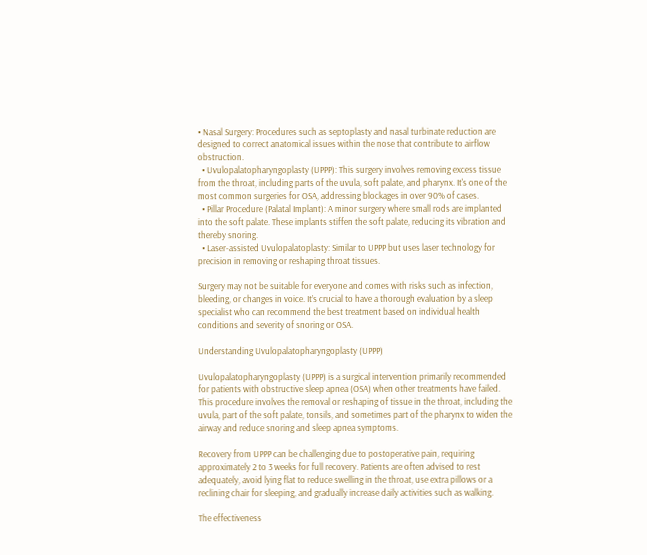• Nasal Surgery: Procedures such as septoplasty and nasal turbinate reduction are designed to correct anatomical issues within the nose that contribute to airflow obstruction.
  • Uvulopalatopharyngoplasty (UPPP): This surgery involves removing excess tissue from the throat, including parts of the uvula, soft palate, and pharynx. It's one of the most common surgeries for OSA, addressing blockages in over 90% of cases.
  • Pillar Procedure (Palatal Implant): A minor surgery where small rods are implanted into the soft palate. These implants stiffen the soft palate, reducing its vibration and thereby snoring.
  • Laser-assisted Uvulopalatoplasty: Similar to UPPP but uses laser technology for precision in removing or reshaping throat tissues.

Surgery may not be suitable for everyone and comes with risks such as infection, bleeding, or changes in voice. It’s crucial to have a thorough evaluation by a sleep specialist who can recommend the best treatment based on individual health conditions and severity of snoring or OSA.

Understanding Uvulopalatopharyngoplasty (UPPP)

Uvulopalatopharyngoplasty (UPPP) is a surgical intervention primarily recommended for patients with obstructive sleep apnea (OSA) when other treatments have failed. This procedure involves the removal or reshaping of tissue in the throat, including the uvula, part of the soft palate, tonsils, and sometimes part of the pharynx to widen the airway and reduce snoring and sleep apnea symptoms.

Recovery from UPPP can be challenging due to postoperative pain, requiring approximately 2 to 3 weeks for full recovery. Patients are often advised to rest adequately, avoid lying flat to reduce swelling in the throat, use extra pillows or a reclining chair for sleeping, and gradually increase daily activities such as walking.

The effectiveness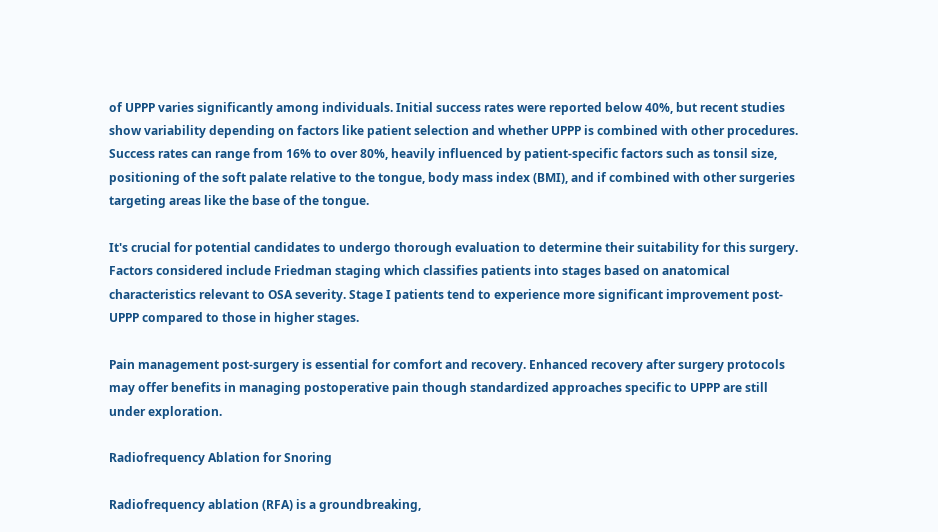of UPPP varies significantly among individuals. Initial success rates were reported below 40%, but recent studies show variability depending on factors like patient selection and whether UPPP is combined with other procedures. Success rates can range from 16% to over 80%, heavily influenced by patient-specific factors such as tonsil size, positioning of the soft palate relative to the tongue, body mass index (BMI), and if combined with other surgeries targeting areas like the base of the tongue.

It's crucial for potential candidates to undergo thorough evaluation to determine their suitability for this surgery. Factors considered include Friedman staging which classifies patients into stages based on anatomical characteristics relevant to OSA severity. Stage I patients tend to experience more significant improvement post-UPPP compared to those in higher stages.

Pain management post-surgery is essential for comfort and recovery. Enhanced recovery after surgery protocols may offer benefits in managing postoperative pain though standardized approaches specific to UPPP are still under exploration.

Radiofrequency Ablation for Snoring

Radiofrequency ablation (RFA) is a groundbreaking,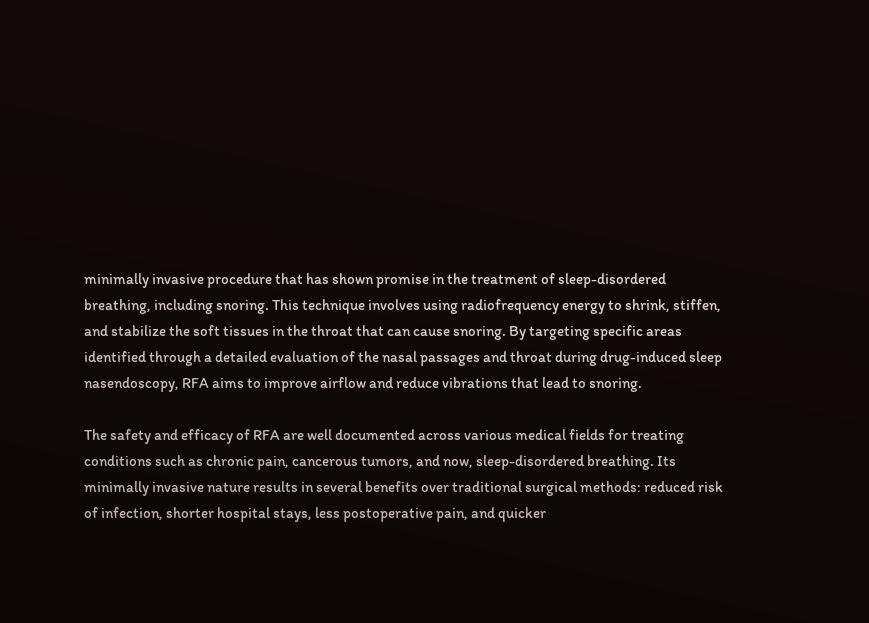minimally invasive procedure that has shown promise in the treatment of sleep-disordered breathing, including snoring. This technique involves using radiofrequency energy to shrink, stiffen, and stabilize the soft tissues in the throat that can cause snoring. By targeting specific areas identified through a detailed evaluation of the nasal passages and throat during drug-induced sleep nasendoscopy, RFA aims to improve airflow and reduce vibrations that lead to snoring.

The safety and efficacy of RFA are well documented across various medical fields for treating conditions such as chronic pain, cancerous tumors, and now, sleep-disordered breathing. Its minimally invasive nature results in several benefits over traditional surgical methods: reduced risk of infection, shorter hospital stays, less postoperative pain, and quicker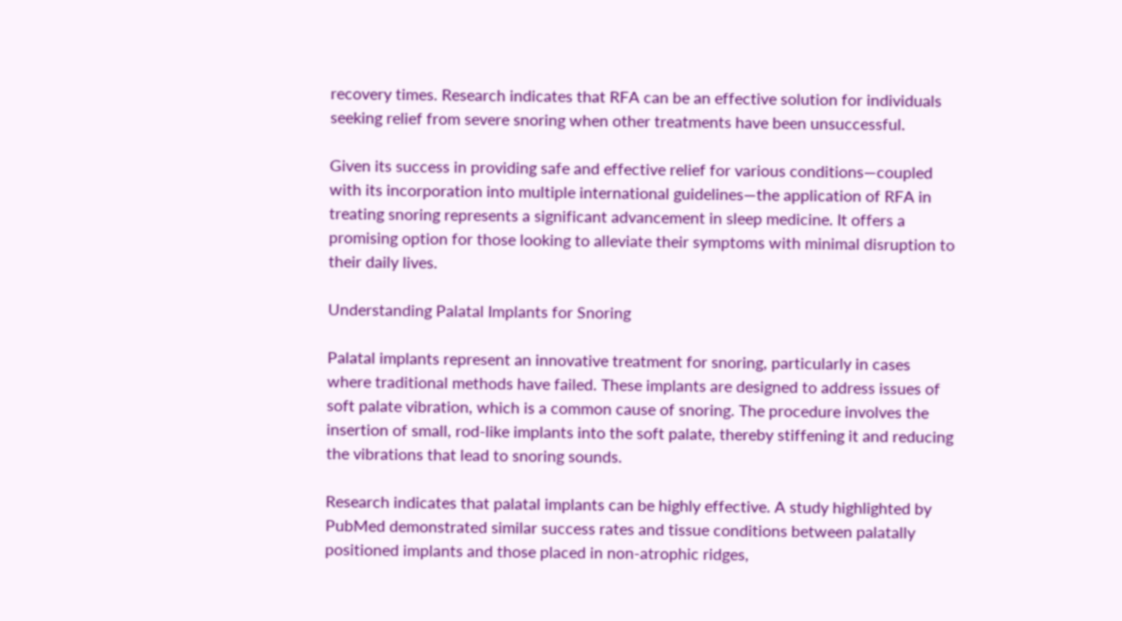recovery times. Research indicates that RFA can be an effective solution for individuals seeking relief from severe snoring when other treatments have been unsuccessful.

Given its success in providing safe and effective relief for various conditions—coupled with its incorporation into multiple international guidelines—the application of RFA in treating snoring represents a significant advancement in sleep medicine. It offers a promising option for those looking to alleviate their symptoms with minimal disruption to their daily lives.

Understanding Palatal Implants for Snoring

Palatal implants represent an innovative treatment for snoring, particularly in cases where traditional methods have failed. These implants are designed to address issues of soft palate vibration, which is a common cause of snoring. The procedure involves the insertion of small, rod-like implants into the soft palate, thereby stiffening it and reducing the vibrations that lead to snoring sounds.

Research indicates that palatal implants can be highly effective. A study highlighted by PubMed demonstrated similar success rates and tissue conditions between palatally positioned implants and those placed in non-atrophic ridges,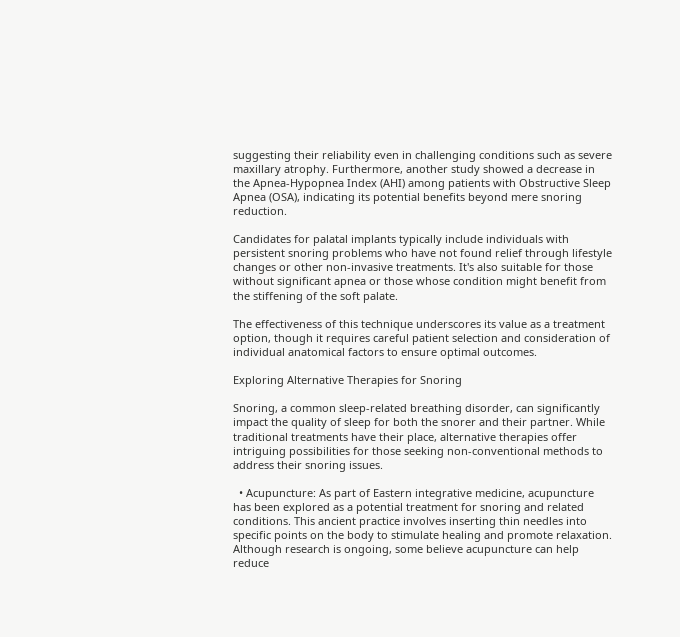suggesting their reliability even in challenging conditions such as severe maxillary atrophy. Furthermore, another study showed a decrease in the Apnea-Hypopnea Index (AHI) among patients with Obstructive Sleep Apnea (OSA), indicating its potential benefits beyond mere snoring reduction.

Candidates for palatal implants typically include individuals with persistent snoring problems who have not found relief through lifestyle changes or other non-invasive treatments. It's also suitable for those without significant apnea or those whose condition might benefit from the stiffening of the soft palate.

The effectiveness of this technique underscores its value as a treatment option, though it requires careful patient selection and consideration of individual anatomical factors to ensure optimal outcomes.

Exploring Alternative Therapies for Snoring

Snoring, a common sleep-related breathing disorder, can significantly impact the quality of sleep for both the snorer and their partner. While traditional treatments have their place, alternative therapies offer intriguing possibilities for those seeking non-conventional methods to address their snoring issues.

  • Acupuncture: As part of Eastern integrative medicine, acupuncture has been explored as a potential treatment for snoring and related conditions. This ancient practice involves inserting thin needles into specific points on the body to stimulate healing and promote relaxation. Although research is ongoing, some believe acupuncture can help reduce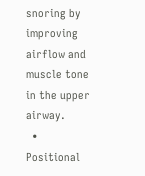snoring by improving airflow and muscle tone in the upper airway.
  • Positional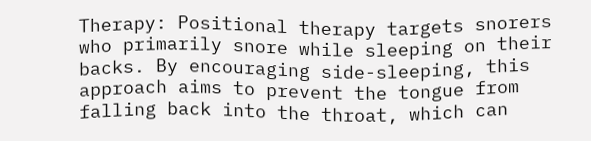Therapy: Positional therapy targets snorers who primarily snore while sleeping on their backs. By encouraging side-sleeping, this approach aims to prevent the tongue from falling back into the throat, which can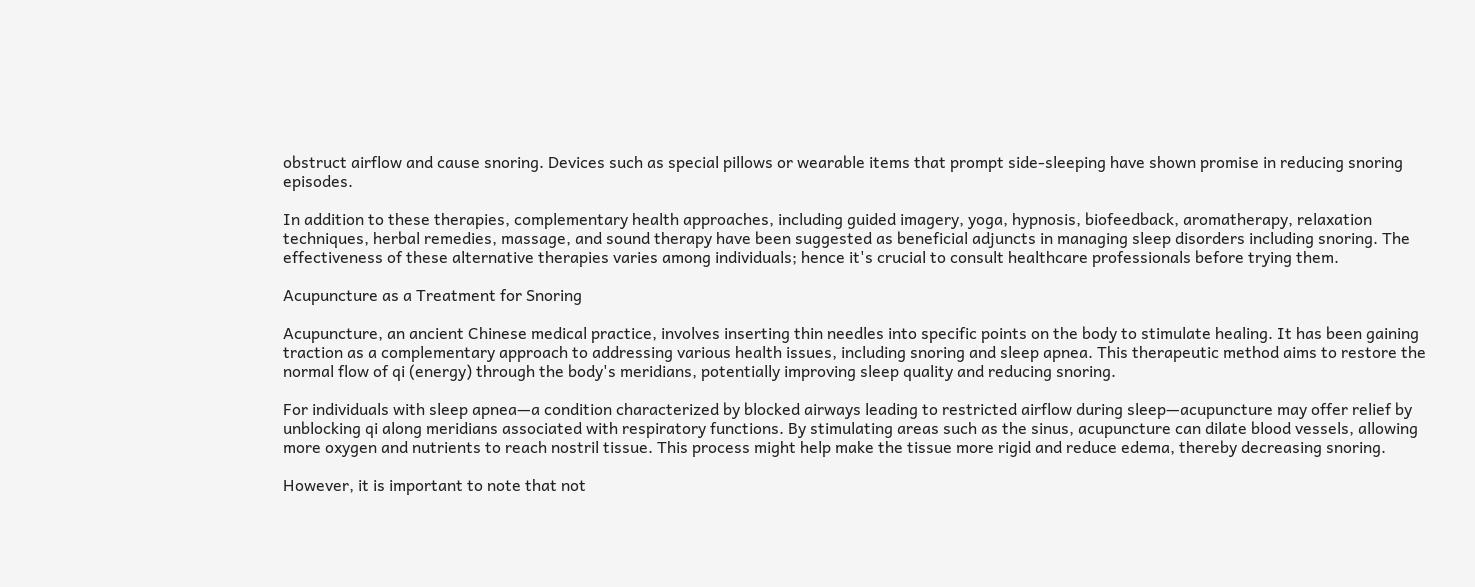obstruct airflow and cause snoring. Devices such as special pillows or wearable items that prompt side-sleeping have shown promise in reducing snoring episodes.

In addition to these therapies, complementary health approaches, including guided imagery, yoga, hypnosis, biofeedback, aromatherapy, relaxation techniques, herbal remedies, massage, and sound therapy have been suggested as beneficial adjuncts in managing sleep disorders including snoring. The effectiveness of these alternative therapies varies among individuals; hence it's crucial to consult healthcare professionals before trying them.

Acupuncture as a Treatment for Snoring

Acupuncture, an ancient Chinese medical practice, involves inserting thin needles into specific points on the body to stimulate healing. It has been gaining traction as a complementary approach to addressing various health issues, including snoring and sleep apnea. This therapeutic method aims to restore the normal flow of qi (energy) through the body's meridians, potentially improving sleep quality and reducing snoring.

For individuals with sleep apnea—a condition characterized by blocked airways leading to restricted airflow during sleep—acupuncture may offer relief by unblocking qi along meridians associated with respiratory functions. By stimulating areas such as the sinus, acupuncture can dilate blood vessels, allowing more oxygen and nutrients to reach nostril tissue. This process might help make the tissue more rigid and reduce edema, thereby decreasing snoring.

However, it is important to note that not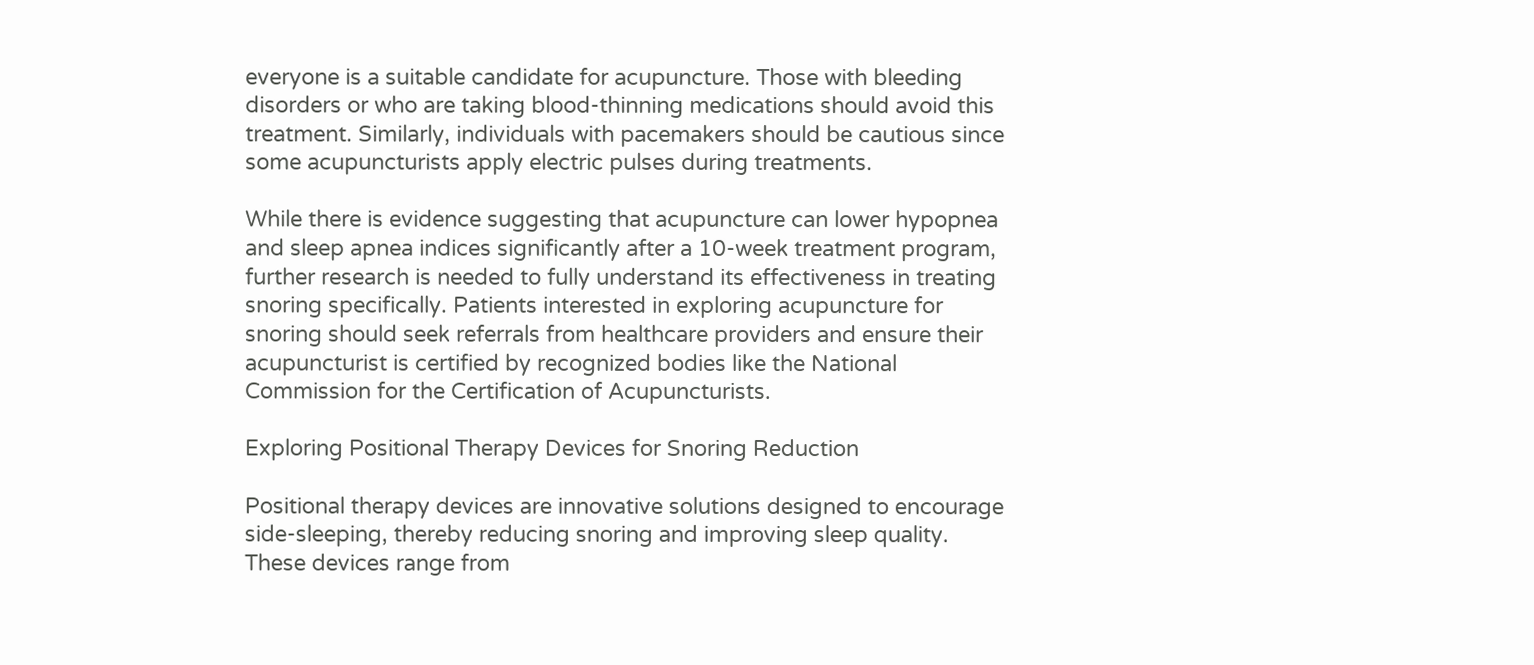everyone is a suitable candidate for acupuncture. Those with bleeding disorders or who are taking blood-thinning medications should avoid this treatment. Similarly, individuals with pacemakers should be cautious since some acupuncturists apply electric pulses during treatments.

While there is evidence suggesting that acupuncture can lower hypopnea and sleep apnea indices significantly after a 10-week treatment program, further research is needed to fully understand its effectiveness in treating snoring specifically. Patients interested in exploring acupuncture for snoring should seek referrals from healthcare providers and ensure their acupuncturist is certified by recognized bodies like the National Commission for the Certification of Acupuncturists.

Exploring Positional Therapy Devices for Snoring Reduction

Positional therapy devices are innovative solutions designed to encourage side-sleeping, thereby reducing snoring and improving sleep quality. These devices range from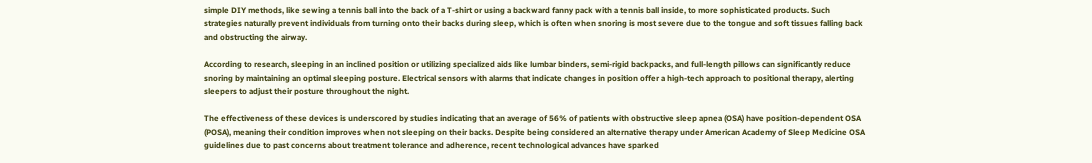simple DIY methods, like sewing a tennis ball into the back of a T-shirt or using a backward fanny pack with a tennis ball inside, to more sophisticated products. Such strategies naturally prevent individuals from turning onto their backs during sleep, which is often when snoring is most severe due to the tongue and soft tissues falling back and obstructing the airway.

According to research, sleeping in an inclined position or utilizing specialized aids like lumbar binders, semi-rigid backpacks, and full-length pillows can significantly reduce snoring by maintaining an optimal sleeping posture. Electrical sensors with alarms that indicate changes in position offer a high-tech approach to positional therapy, alerting sleepers to adjust their posture throughout the night.

The effectiveness of these devices is underscored by studies indicating that an average of 56% of patients with obstructive sleep apnea (OSA) have position-dependent OSA (POSA), meaning their condition improves when not sleeping on their backs. Despite being considered an alternative therapy under American Academy of Sleep Medicine OSA guidelines due to past concerns about treatment tolerance and adherence, recent technological advances have sparked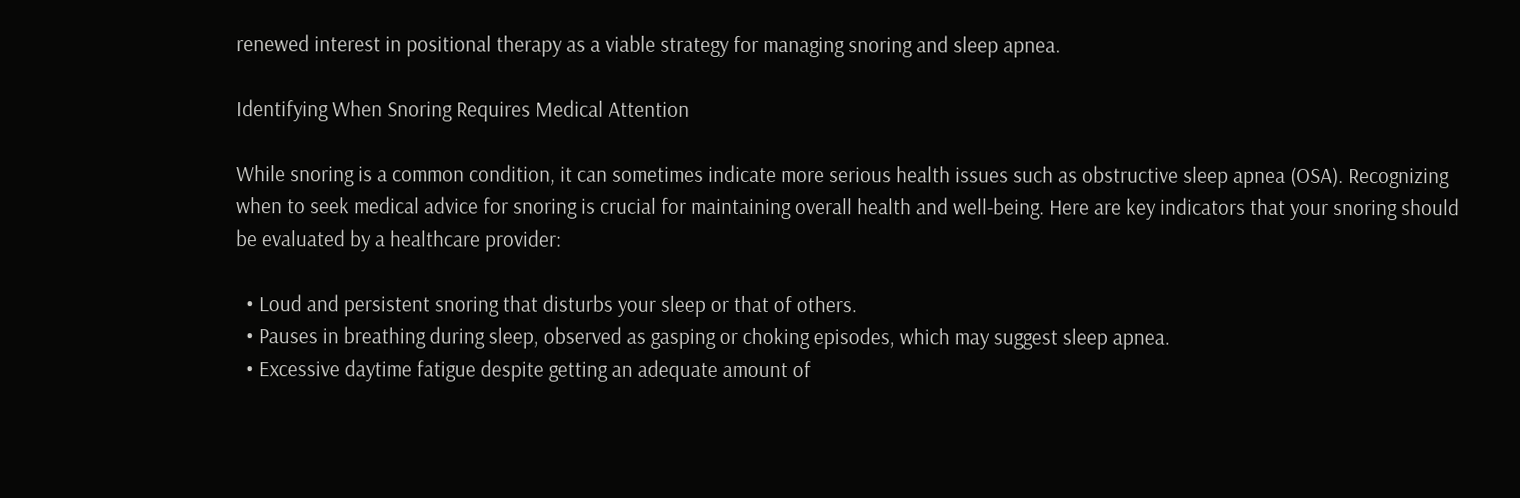renewed interest in positional therapy as a viable strategy for managing snoring and sleep apnea.

Identifying When Snoring Requires Medical Attention

While snoring is a common condition, it can sometimes indicate more serious health issues such as obstructive sleep apnea (OSA). Recognizing when to seek medical advice for snoring is crucial for maintaining overall health and well-being. Here are key indicators that your snoring should be evaluated by a healthcare provider:

  • Loud and persistent snoring that disturbs your sleep or that of others.
  • Pauses in breathing during sleep, observed as gasping or choking episodes, which may suggest sleep apnea.
  • Excessive daytime fatigue despite getting an adequate amount of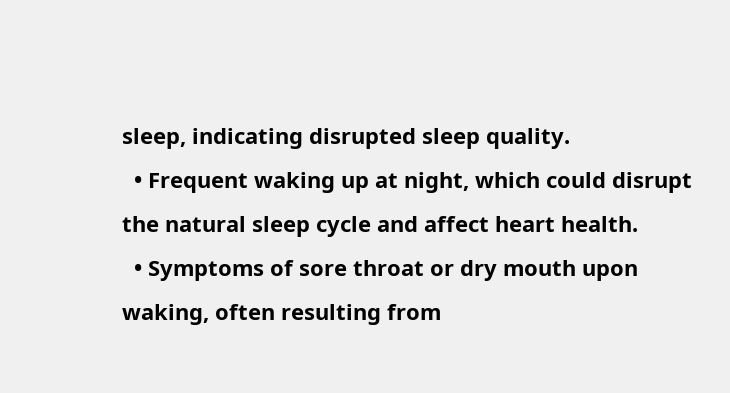sleep, indicating disrupted sleep quality.
  • Frequent waking up at night, which could disrupt the natural sleep cycle and affect heart health.
  • Symptoms of sore throat or dry mouth upon waking, often resulting from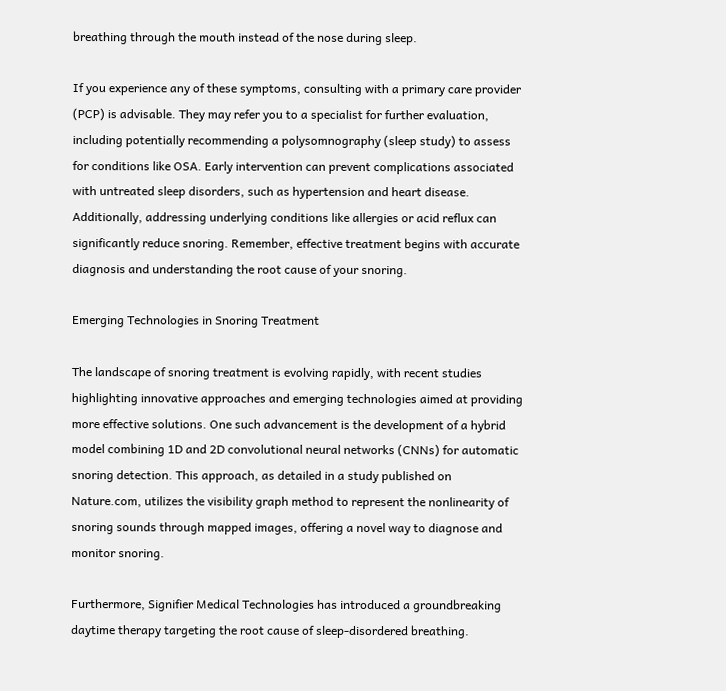breathing through the mouth instead of the nose during sleep.

If you experience any of these symptoms, consulting with a primary care provider (PCP) is advisable. They may refer you to a specialist for further evaluation, including potentially recommending a polysomnography (sleep study) to assess for conditions like OSA. Early intervention can prevent complications associated with untreated sleep disorders, such as hypertension and heart disease. Additionally, addressing underlying conditions like allergies or acid reflux can significantly reduce snoring. Remember, effective treatment begins with accurate diagnosis and understanding the root cause of your snoring.

Emerging Technologies in Snoring Treatment

The landscape of snoring treatment is evolving rapidly, with recent studies highlighting innovative approaches and emerging technologies aimed at providing more effective solutions. One such advancement is the development of a hybrid model combining 1D and 2D convolutional neural networks (CNNs) for automatic snoring detection. This approach, as detailed in a study published on Nature.com, utilizes the visibility graph method to represent the nonlinearity of snoring sounds through mapped images, offering a novel way to diagnose and monitor snoring.

Furthermore, Signifier Medical Technologies has introduced a groundbreaking daytime therapy targeting the root cause of sleep-disordered breathing.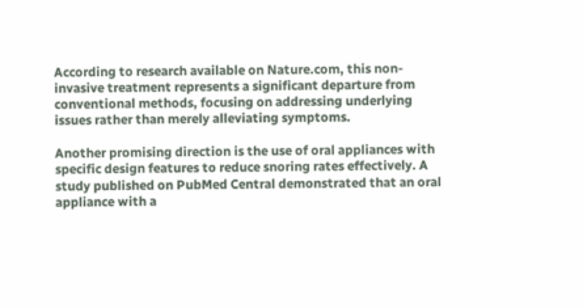According to research available on Nature.com, this non-invasive treatment represents a significant departure from conventional methods, focusing on addressing underlying issues rather than merely alleviating symptoms.

Another promising direction is the use of oral appliances with specific design features to reduce snoring rates effectively. A study published on PubMed Central demonstrated that an oral appliance with a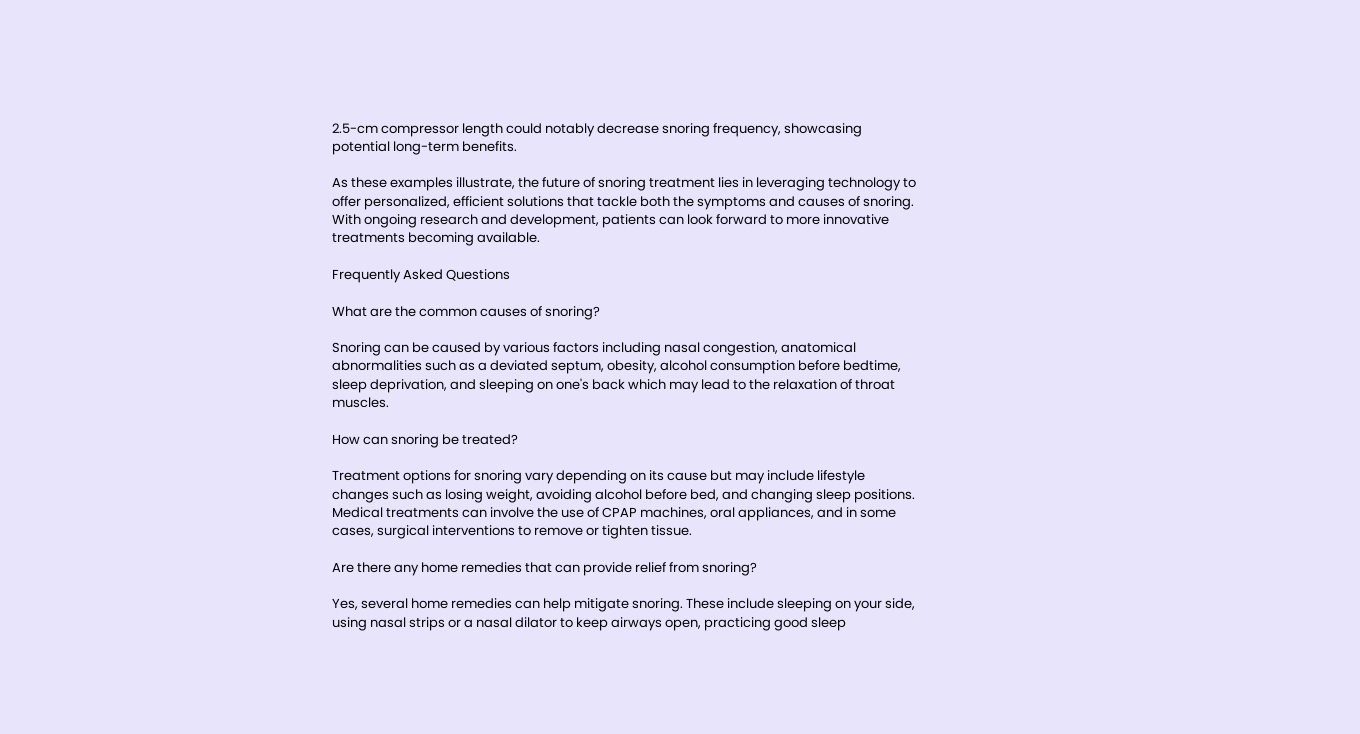2.5-cm compressor length could notably decrease snoring frequency, showcasing potential long-term benefits.

As these examples illustrate, the future of snoring treatment lies in leveraging technology to offer personalized, efficient solutions that tackle both the symptoms and causes of snoring. With ongoing research and development, patients can look forward to more innovative treatments becoming available.

Frequently Asked Questions

What are the common causes of snoring?

Snoring can be caused by various factors including nasal congestion, anatomical abnormalities such as a deviated septum, obesity, alcohol consumption before bedtime, sleep deprivation, and sleeping on one's back which may lead to the relaxation of throat muscles.

How can snoring be treated?

Treatment options for snoring vary depending on its cause but may include lifestyle changes such as losing weight, avoiding alcohol before bed, and changing sleep positions. Medical treatments can involve the use of CPAP machines, oral appliances, and in some cases, surgical interventions to remove or tighten tissue.

Are there any home remedies that can provide relief from snoring?

Yes, several home remedies can help mitigate snoring. These include sleeping on your side, using nasal strips or a nasal dilator to keep airways open, practicing good sleep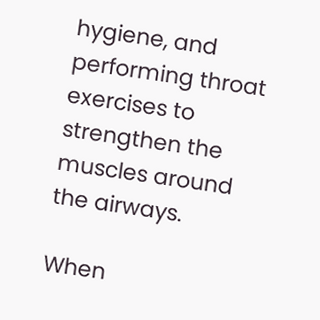hygiene, and performing throat exercises to strengthen the muscles around the airways.

When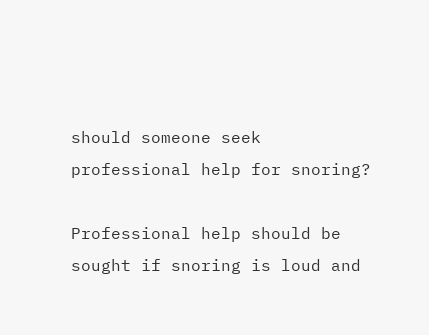should someone seek professional help for snoring?

Professional help should be sought if snoring is loud and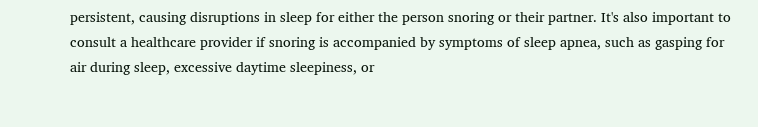persistent, causing disruptions in sleep for either the person snoring or their partner. It's also important to consult a healthcare provider if snoring is accompanied by symptoms of sleep apnea, such as gasping for air during sleep, excessive daytime sleepiness, or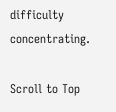difficulty concentrating.

Scroll to Top